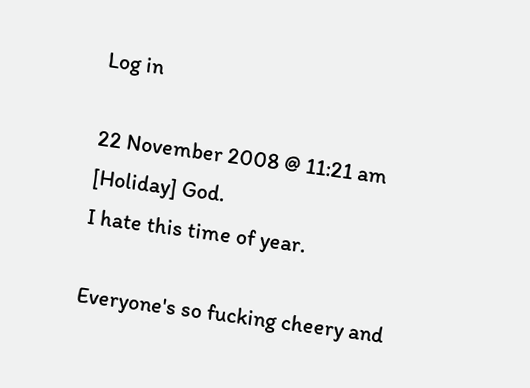Log in

22 November 2008 @ 11:21 am
[Holiday] God.
I hate this time of year.

Everyone's so fucking cheery and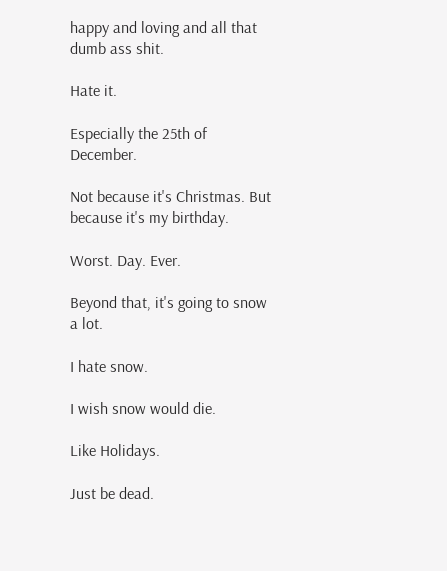happy and loving and all that dumb ass shit.

Hate it.

Especially the 25th of December.

Not because it's Christmas. But because it's my birthday.

Worst. Day. Ever.

Beyond that, it's going to snow a lot.

I hate snow.

I wish snow would die.

Like Holidays.

Just be dead.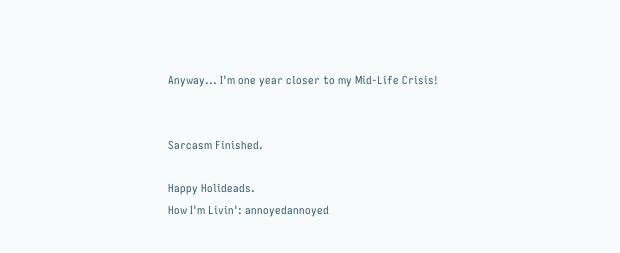Anyway... I'm one year closer to my Mid-Life Crisis!


Sarcasm Finished.

Happy Holideads.
How I'm Livin': annoyedannoyed